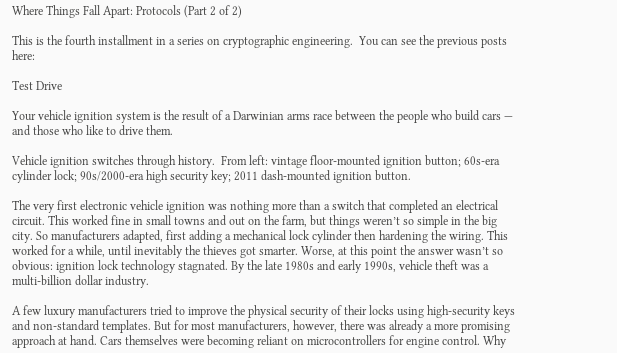Where Things Fall Apart: Protocols (Part 2 of 2)

This is the fourth installment in a series on cryptographic engineering.  You can see the previous posts here:

Test Drive

Your vehicle ignition system is the result of a Darwinian arms race between the people who build cars — and those who like to drive them.

Vehicle ignition switches through history.  From left: vintage floor-mounted ignition button; 60s-era cylinder lock; 90s/2000-era high security key; 2011 dash-mounted ignition button.

The very first electronic vehicle ignition was nothing more than a switch that completed an electrical circuit. This worked fine in small towns and out on the farm, but things weren’t so simple in the big city. So manufacturers adapted, first adding a mechanical lock cylinder then hardening the wiring. This worked for a while, until inevitably the thieves got smarter. Worse, at this point the answer wasn’t so obvious: ignition lock technology stagnated. By the late 1980s and early 1990s, vehicle theft was a multi-billion dollar industry.

A few luxury manufacturers tried to improve the physical security of their locks using high-security keys and non-standard templates. But for most manufacturers, however, there was already a more promising approach at hand. Cars themselves were becoming reliant on microcontrollers for engine control. Why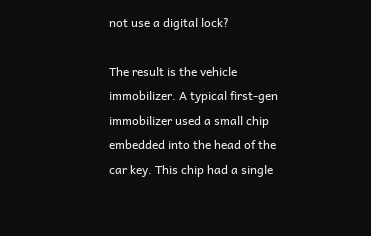not use a digital lock?

The result is the vehicle immobilizer. A typical first-gen immobilizer used a small chip embedded into the head of the car key. This chip had a single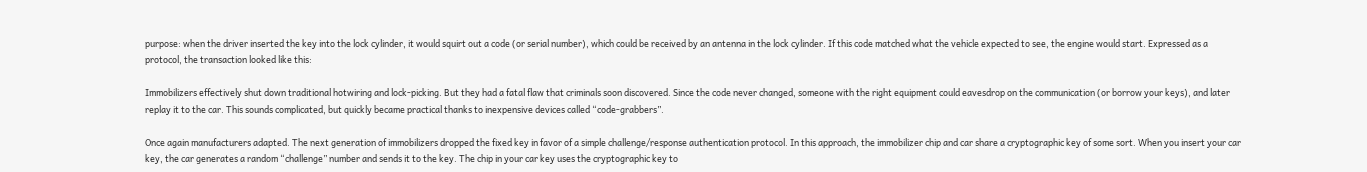purpose: when the driver inserted the key into the lock cylinder, it would squirt out a code (or serial number), which could be received by an antenna in the lock cylinder. If this code matched what the vehicle expected to see, the engine would start. Expressed as a protocol, the transaction looked like this:

Immobilizers effectively shut down traditional hotwiring and lock-picking. But they had a fatal flaw that criminals soon discovered. Since the code never changed, someone with the right equipment could eavesdrop on the communication (or borrow your keys), and later replay it to the car. This sounds complicated, but quickly became practical thanks to inexpensive devices called “code-grabbers”.

Once again manufacturers adapted. The next generation of immobilizers dropped the fixed key in favor of a simple challenge/response authentication protocol. In this approach, the immobilizer chip and car share a cryptographic key of some sort. When you insert your car key, the car generates a random “challenge” number and sends it to the key. The chip in your car key uses the cryptographic key to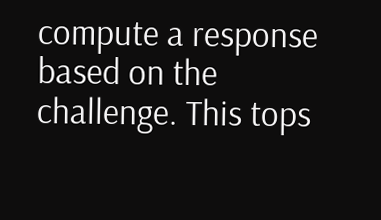compute a response based on the challenge. This tops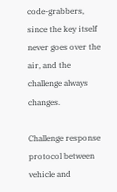code-grabbers, since the key itself never goes over the air, and the challenge always changes.

Challenge response protocol between vehicle and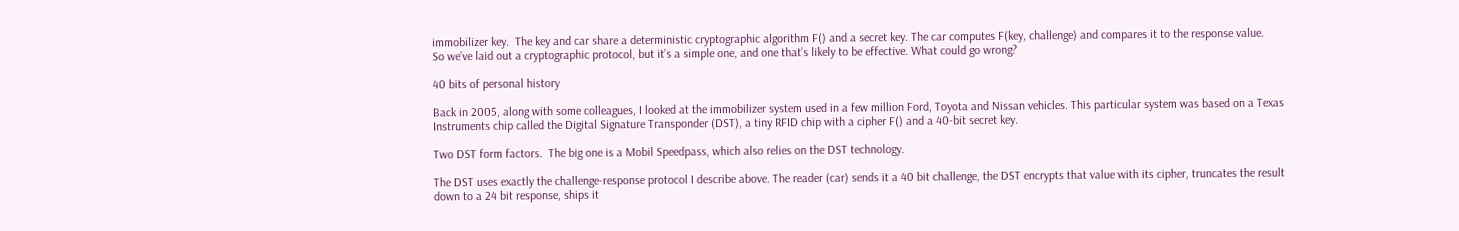immobilizer key.  The key and car share a deterministic cryptographic algorithm F() and a secret key. The car computes F(key, challenge) and compares it to the response value.
So we’ve laid out a cryptographic protocol, but it’s a simple one, and one that’s likely to be effective. What could go wrong?

40 bits of personal history

Back in 2005, along with some colleagues, I looked at the immobilizer system used in a few million Ford, Toyota and Nissan vehicles. This particular system was based on a Texas Instruments chip called the Digital Signature Transponder (DST), a tiny RFID chip with a cipher F() and a 40-bit secret key.

Two DST form factors.  The big one is a Mobil Speedpass, which also relies on the DST technology.

The DST uses exactly the challenge-response protocol I describe above. The reader (car) sends it a 40 bit challenge, the DST encrypts that value with its cipher, truncates the result down to a 24 bit response, ships it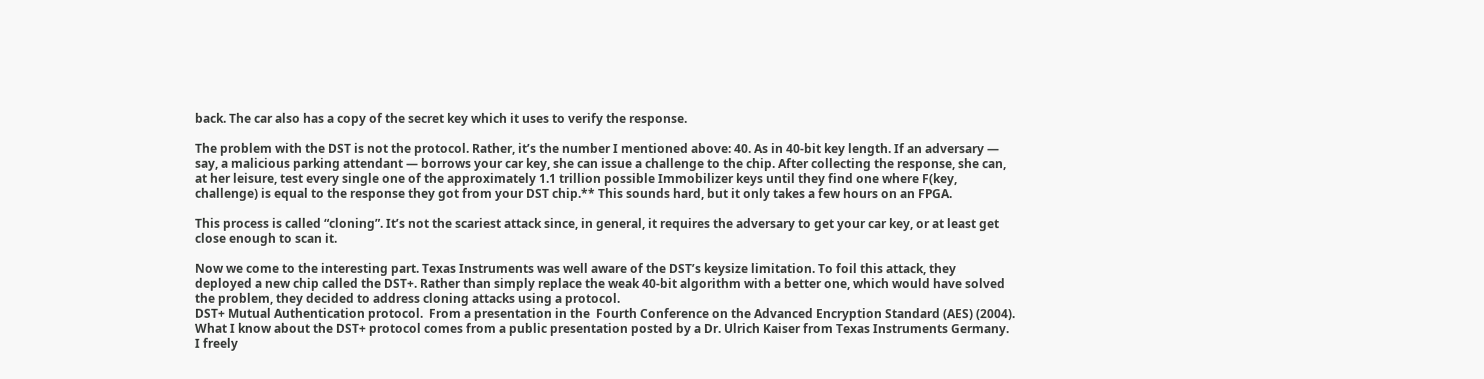back. The car also has a copy of the secret key which it uses to verify the response.

The problem with the DST is not the protocol. Rather, it’s the number I mentioned above: 40. As in 40-bit key length. If an adversary — say, a malicious parking attendant — borrows your car key, she can issue a challenge to the chip. After collecting the response, she can, at her leisure, test every single one of the approximately 1.1 trillion possible Immobilizer keys until they find one where F(key, challenge) is equal to the response they got from your DST chip.** This sounds hard, but it only takes a few hours on an FPGA.

This process is called “cloning”. It’s not the scariest attack since, in general, it requires the adversary to get your car key, or at least get close enough to scan it.

Now we come to the interesting part. Texas Instruments was well aware of the DST’s keysize limitation. To foil this attack, they deployed a new chip called the DST+. Rather than simply replace the weak 40-bit algorithm with a better one, which would have solved the problem, they decided to address cloning attacks using a protocol.
DST+ Mutual Authentication protocol.  From a presentation in the  Fourth Conference on the Advanced Encryption Standard (AES) (2004).
What I know about the DST+ protocol comes from a public presentation posted by a Dr. Ulrich Kaiser from Texas Instruments Germany. I freely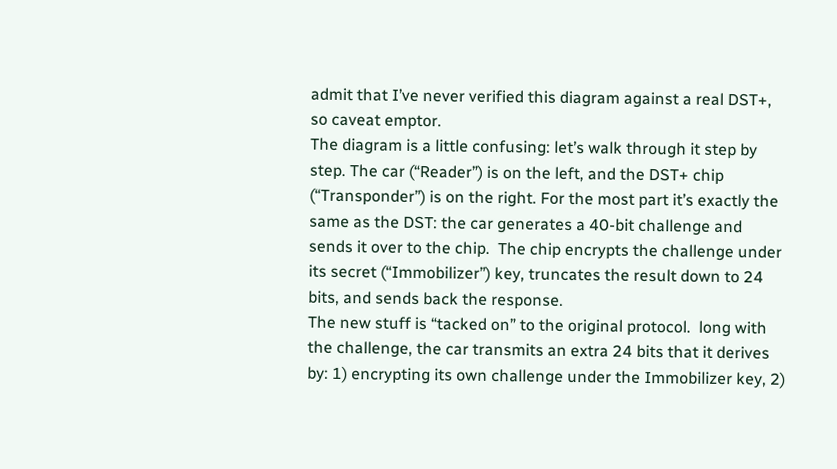admit that I’ve never verified this diagram against a real DST+, so caveat emptor.
The diagram is a little confusing: let’s walk through it step by step. The car (“Reader”) is on the left, and the DST+ chip (“Transponder”) is on the right. For the most part it’s exactly the same as the DST: the car generates a 40-bit challenge and sends it over to the chip.  The chip encrypts the challenge under its secret (“Immobilizer”) key, truncates the result down to 24 bits, and sends back the response.
The new stuff is “tacked on” to the original protocol.  long with the challenge, the car transmits an extra 24 bits that it derives by: 1) encrypting its own challenge under the Immobilizer key, 2)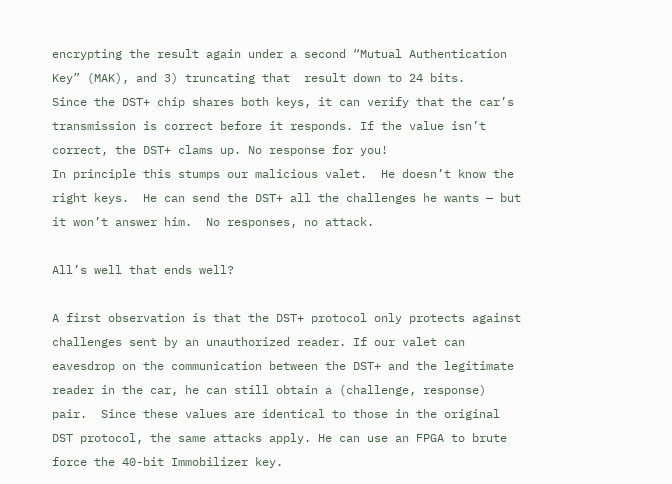encrypting the result again under a second “Mutual Authentication Key” (MAK), and 3) truncating that  result down to 24 bits.
Since the DST+ chip shares both keys, it can verify that the car’s transmission is correct before it responds. If the value isn’t correct, the DST+ clams up. No response for you!
In principle this stumps our malicious valet.  He doesn’t know the right keys.  He can send the DST+ all the challenges he wants — but it won’t answer him.  No responses, no attack.

All’s well that ends well?

A first observation is that the DST+ protocol only protects against challenges sent by an unauthorized reader. If our valet can eavesdrop on the communication between the DST+ and the legitimate reader in the car, he can still obtain a (challenge, response) pair.  Since these values are identical to those in the original DST protocol, the same attacks apply. He can use an FPGA to brute force the 40-bit Immobilizer key.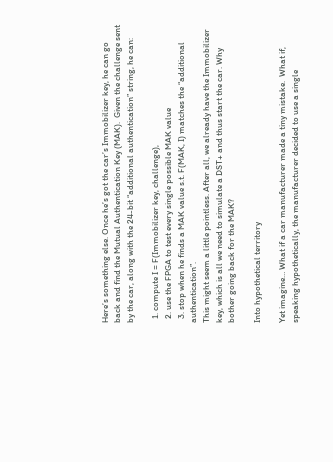Here’s something else. Once he’s got the car’s Immobilizer key, he can go back and find the Mutual Authentication Key (MAK).  Given the challenge sent by the car, along with the 24-bit “additional authentication” string, he can:

  1. compute I = F(Immobilizer key, challenge),
  2. use the FPGA to test every single possible MAK value
  3. stop when he finds a MAK value s.t. F(MAK, I) matches the “additional authentication”.
This might seem a little pointless. After all, we already have the Immobilizer key, which is all we need to simulate a DST+ and thus start the car. Why bother going back for the MAK?

Into hypothetical territory

Yet imagine… What if a car manufacturer made a tiny mistake.  What if, speaking hypothetically, the manufacturer decided to use a single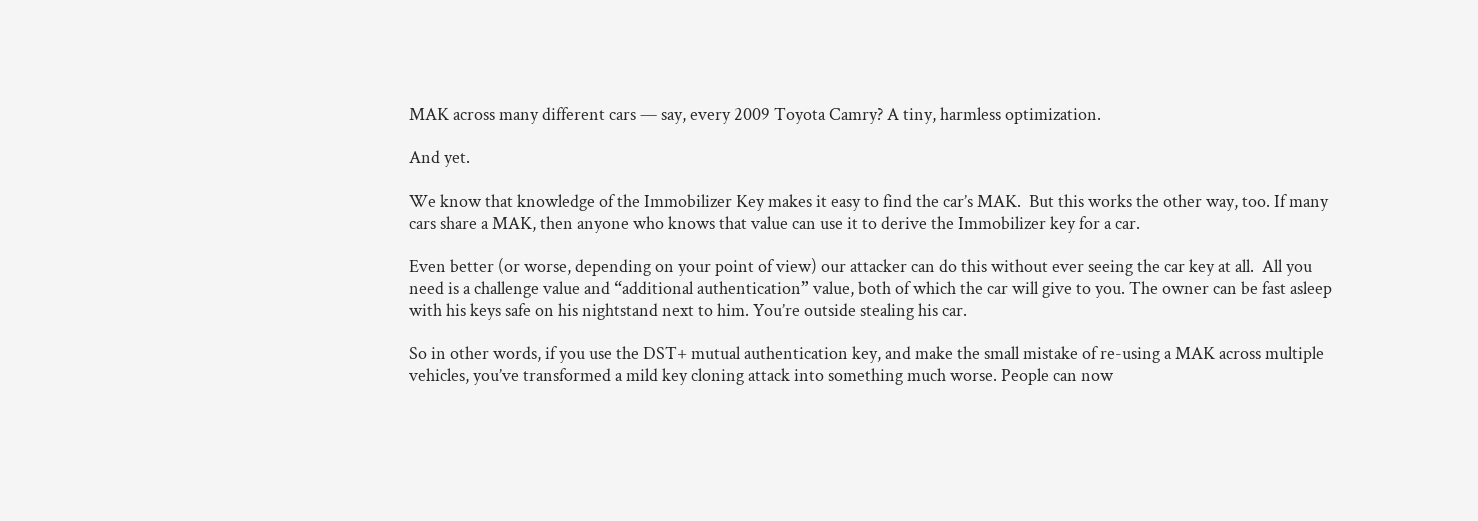MAK across many different cars — say, every 2009 Toyota Camry? A tiny, harmless optimization.

And yet.

We know that knowledge of the Immobilizer Key makes it easy to find the car’s MAK.  But this works the other way, too. If many cars share a MAK, then anyone who knows that value can use it to derive the Immobilizer key for a car.

Even better (or worse, depending on your point of view) our attacker can do this without ever seeing the car key at all.  All you need is a challenge value and “additional authentication” value, both of which the car will give to you. The owner can be fast asleep with his keys safe on his nightstand next to him. You’re outside stealing his car.

So in other words, if you use the DST+ mutual authentication key, and make the small mistake of re-using a MAK across multiple vehicles, you’ve transformed a mild key cloning attack into something much worse. People can now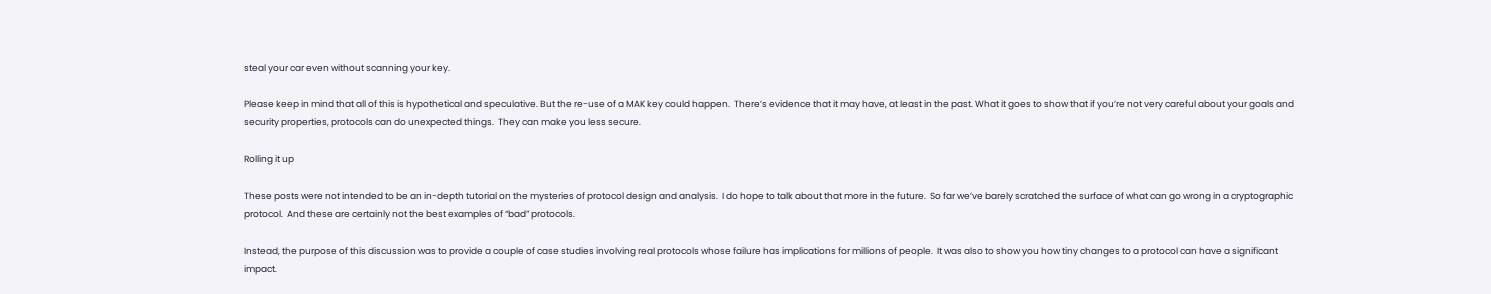steal your car even without scanning your key.

Please keep in mind that all of this is hypothetical and speculative. But the re-use of a MAK key could happen.  There’s evidence that it may have, at least in the past. What it goes to show that if you’re not very careful about your goals and security properties, protocols can do unexpected things.  They can make you less secure.

Rolling it up

These posts were not intended to be an in-depth tutorial on the mysteries of protocol design and analysis.  I do hope to talk about that more in the future.  So far we’ve barely scratched the surface of what can go wrong in a cryptographic protocol.  And these are certainly not the best examples of “bad” protocols.

Instead, the purpose of this discussion was to provide a couple of case studies involving real protocols whose failure has implications for millions of people.  It was also to show you how tiny changes to a protocol can have a significant impact.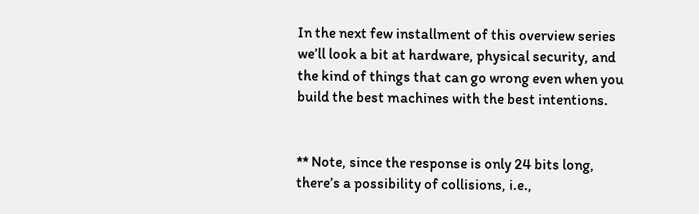In the next few installment of this overview series we’ll look a bit at hardware, physical security, and the kind of things that can go wrong even when you build the best machines with the best intentions.


** Note, since the response is only 24 bits long, there’s a possibility of collisions, i.e.,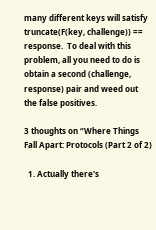many different keys will satisfy truncate(F(key, challenge)) == response.  To deal with this problem, all you need to do is obtain a second (challenge, response) pair and weed out the false positives.

3 thoughts on “Where Things Fall Apart: Protocols (Part 2 of 2)

  1. Actually there's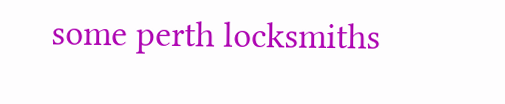some perth locksmiths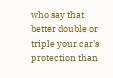who say that better double or triple your car's protection than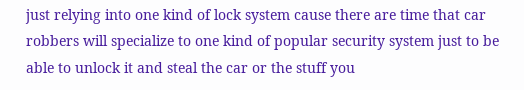just relying into one kind of lock system cause there are time that car robbers will specialize to one kind of popular security system just to be able to unlock it and steal the car or the stuff you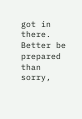got in there. Better be prepared than sorry,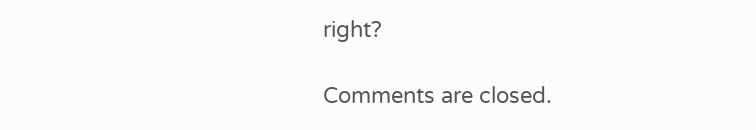right?

Comments are closed.